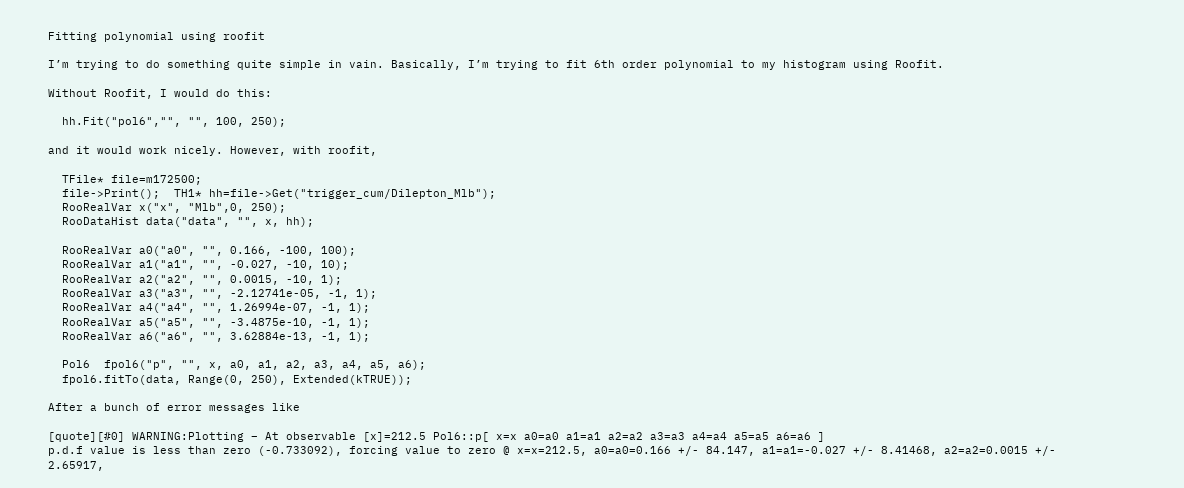Fitting polynomial using roofit

I’m trying to do something quite simple in vain. Basically, I’m trying to fit 6th order polynomial to my histogram using Roofit.

Without Roofit, I would do this:

  hh.Fit("pol6","", "", 100, 250);

and it would work nicely. However, with roofit,

  TFile* file=m172500;
  file->Print();  TH1* hh=file->Get("trigger_cum/Dilepton_Mlb");
  RooRealVar x("x", "Mlb",0, 250);
  RooDataHist data("data", "", x, hh);

  RooRealVar a0("a0", "", 0.166, -100, 100);
  RooRealVar a1("a1", "", -0.027, -10, 10);
  RooRealVar a2("a2", "", 0.0015, -10, 1);
  RooRealVar a3("a3", "", -2.12741e-05, -1, 1);
  RooRealVar a4("a4", "", 1.26994e-07, -1, 1);
  RooRealVar a5("a5", "", -3.4875e-10, -1, 1);
  RooRealVar a6("a6", "", 3.62884e-13, -1, 1);

  Pol6  fpol6("p", "", x, a0, a1, a2, a3, a4, a5, a6);
  fpol6.fitTo(data, Range(0, 250), Extended(kTRUE));

After a bunch of error messages like

[quote][#0] WARNING:Plotting – At observable [x]=212.5 Pol6::p[ x=x a0=a0 a1=a1 a2=a2 a3=a3 a4=a4 a5=a5 a6=a6 ]
p.d.f value is less than zero (-0.733092), forcing value to zero @ x=x=212.5, a0=a0=0.166 +/- 84.147, a1=a1=-0.027 +/- 8.41468, a2=a2=0.0015 +/- 2.65917,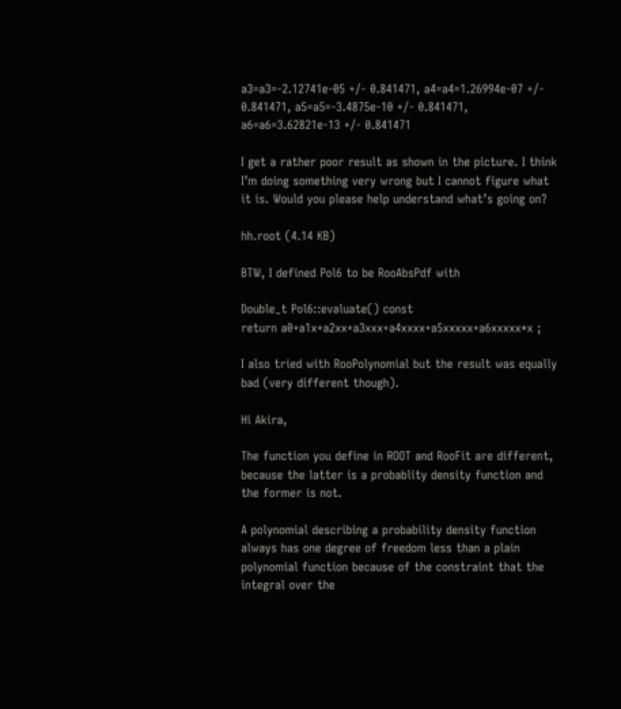a3=a3=-2.12741e-05 +/- 0.841471, a4=a4=1.26994e-07 +/- 0.841471, a5=a5=-3.4875e-10 +/- 0.841471, a6=a6=3.62821e-13 +/- 0.841471

I get a rather poor result as shown in the picture. I think I’m doing something very wrong but I cannot figure what it is. Would you please help understand what’s going on?

hh.root (4.14 KB)

BTW, I defined Pol6 to be RooAbsPdf with

Double_t Pol6::evaluate() const
return a0+a1x+a2xx+a3xxx+a4xxxx+a5xxxxx+a6xxxxx*x ;

I also tried with RooPolynomial but the result was equally bad (very different though).

Hi Akira,

The function you define in ROOT and RooFit are different, because the latter is a probablity density function and the former is not.

A polynomial describing a probability density function always has one degree of freedom less than a plain polynomial function because of the constraint that the integral over the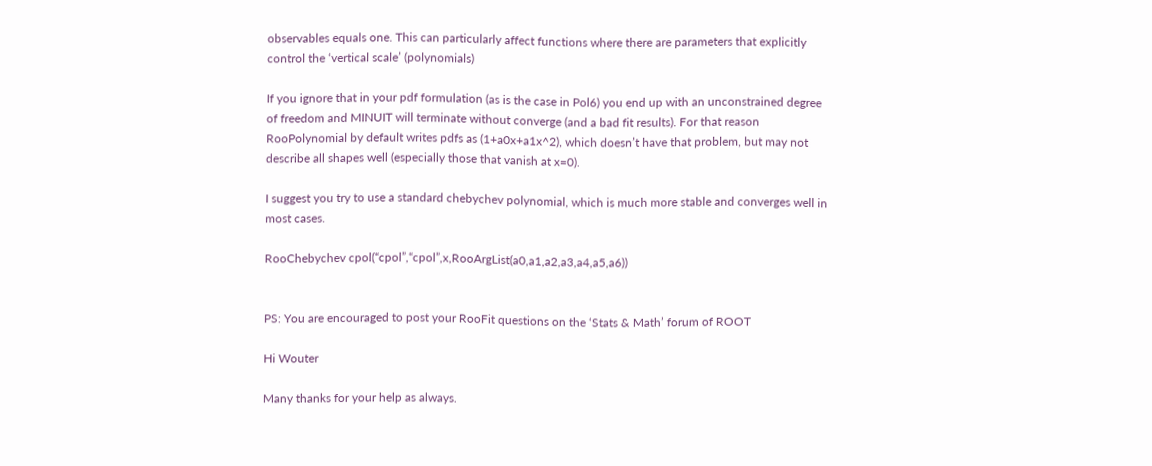observables equals one. This can particularly affect functions where there are parameters that explicitly control the ‘vertical scale’ (polynomials)

If you ignore that in your pdf formulation (as is the case in Pol6) you end up with an unconstrained degree of freedom and MINUIT will terminate without converge (and a bad fit results). For that reason RooPolynomial by default writes pdfs as (1+a0x+a1x^2), which doesn’t have that problem, but may not describe all shapes well (especially those that vanish at x=0).

I suggest you try to use a standard chebychev polynomial, which is much more stable and converges well in most cases.

RooChebychev cpol(“cpol”,“cpol”,x,RooArgList(a0,a1,a2,a3,a4,a5,a6))


PS: You are encouraged to post your RooFit questions on the ‘Stats & Math’ forum of ROOT

Hi Wouter

Many thanks for your help as always.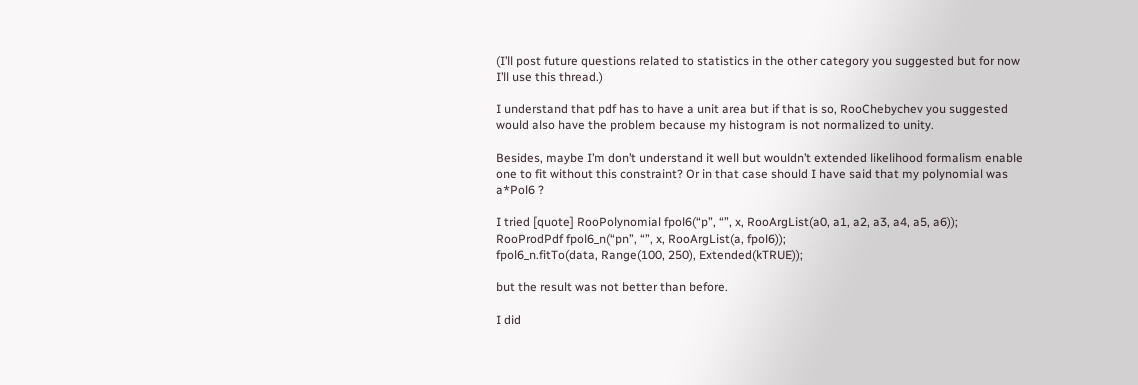(I’ll post future questions related to statistics in the other category you suggested but for now I’ll use this thread.)

I understand that pdf has to have a unit area but if that is so, RooChebychev you suggested would also have the problem because my histogram is not normalized to unity.

Besides, maybe I’m don’t understand it well but wouldn’t extended likelihood formalism enable one to fit without this constraint? Or in that case should I have said that my polynomial was a*Pol6 ?

I tried [quote] RooPolynomial fpol6(“p”, “”, x, RooArgList(a0, a1, a2, a3, a4, a5, a6));
RooProdPdf fpol6_n(“pn”, “”, x, RooArgList(a, fpol6));
fpol6_n.fitTo(data, Range(100, 250), Extended(kTRUE));

but the result was not better than before.

I did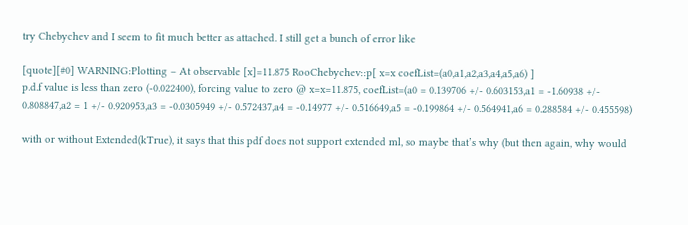try Chebychev and I seem to fit much better as attached. I still get a bunch of error like

[quote][#0] WARNING:Plotting – At observable [x]=11.875 RooChebychev::p[ x=x coefList=(a0,a1,a2,a3,a4,a5,a6) ]
p.d.f value is less than zero (-0.022400), forcing value to zero @ x=x=11.875, coefList=(a0 = 0.139706 +/- 0.603153,a1 = -1.60938 +/- 0.808847,a2 = 1 +/- 0.920953,a3 = -0.0305949 +/- 0.572437,a4 = -0.14977 +/- 0.516649,a5 = -0.199864 +/- 0.564941,a6 = 0.288584 +/- 0.455598)

with or without Extended(kTrue), it says that this pdf does not support extended ml, so maybe that’s why (but then again, why would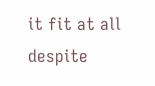it fit at all despite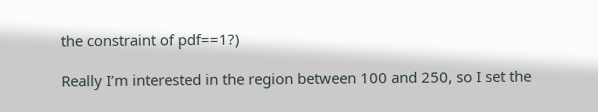the constraint of pdf==1?)

Really I’m interested in the region between 100 and 250, so I set the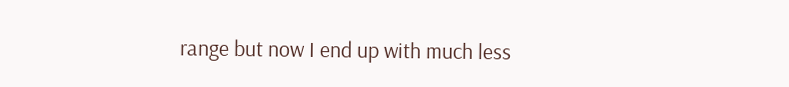range but now I end up with much less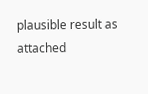plausible result as attached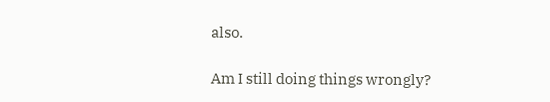also.

Am I still doing things wrongly?